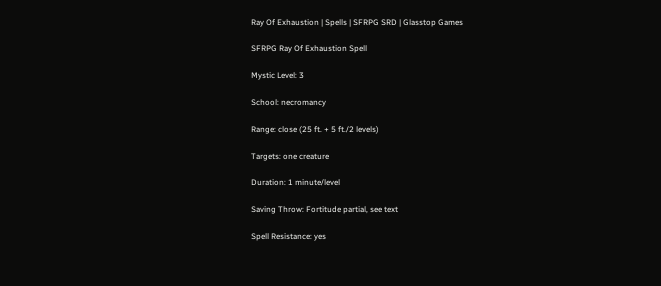Ray Of Exhaustion | Spells | SFRPG SRD | Glasstop Games

SFRPG Ray Of Exhaustion Spell

Mystic Level: 3

School: necromancy

Range: close (25 ft. + 5 ft./2 levels)

Targets: one creature

Duration: 1 minute/level

Saving Throw: Fortitude partial, see text

Spell Resistance: yes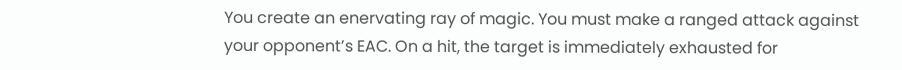You create an enervating ray of magic. You must make a ranged attack against your opponent’s EAC. On a hit, the target is immediately exhausted for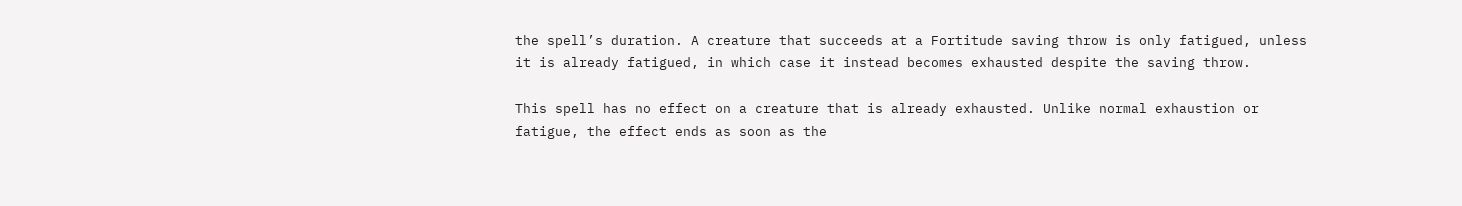the spell’s duration. A creature that succeeds at a Fortitude saving throw is only fatigued, unless it is already fatigued, in which case it instead becomes exhausted despite the saving throw.

This spell has no effect on a creature that is already exhausted. Unlike normal exhaustion or fatigue, the effect ends as soon as the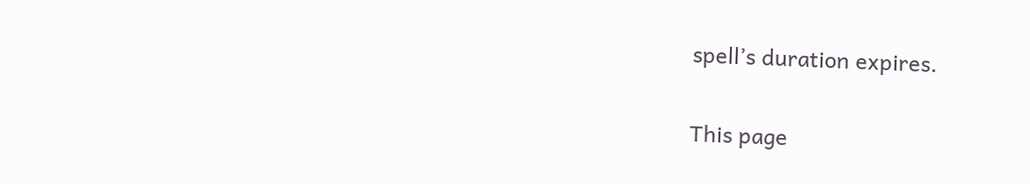spell’s duration expires.

This page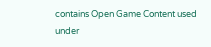contains Open Game Content used under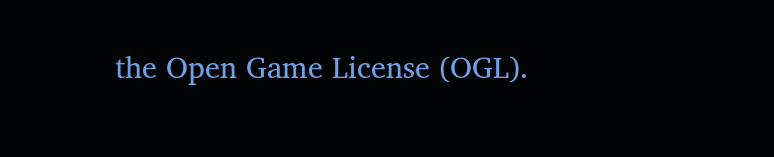the Open Game License (OGL).